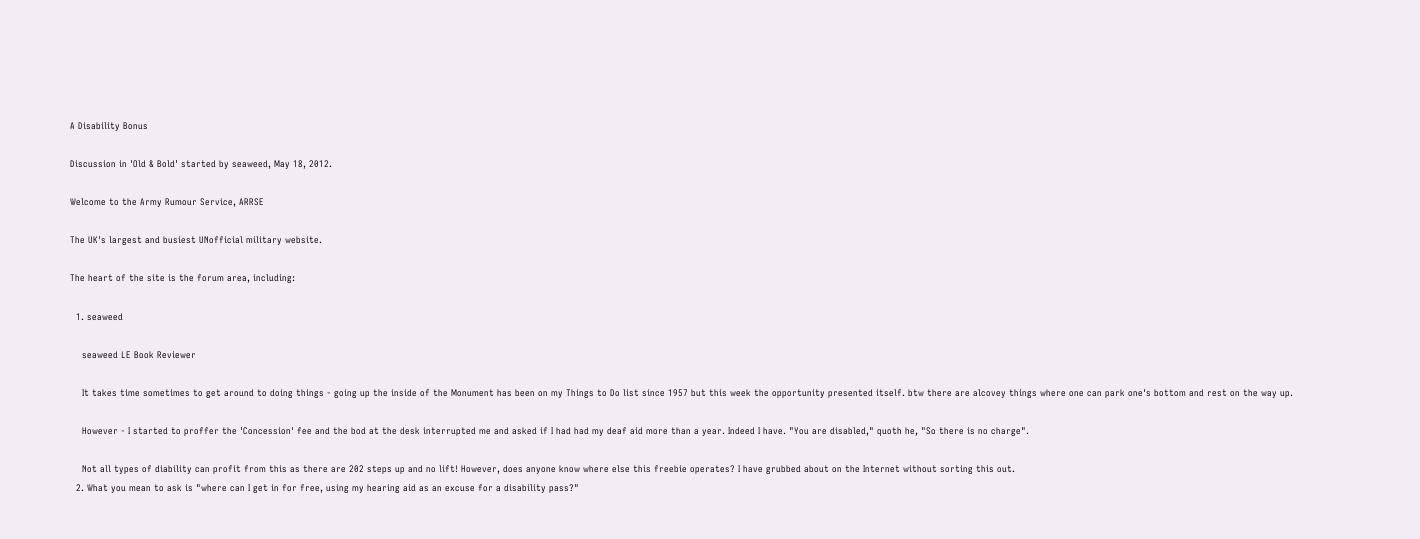A Disability Bonus

Discussion in 'Old & Bold' started by seaweed, May 18, 2012.

Welcome to the Army Rumour Service, ARRSE

The UK's largest and busiest UNofficial military website.

The heart of the site is the forum area, including:

  1. seaweed

    seaweed LE Book Reviewer

    It takes time sometimes to get around to doing things - going up the inside of the Monument has been on my Things to Do list since 1957 but this week the opportunity presented itself. btw there are alcovey things where one can park one's bottom and rest on the way up.

    However - I started to proffer the 'Concession' fee and the bod at the desk interrupted me and asked if I had had my deaf aid more than a year. Indeed I have. "You are disabled," quoth he, "So there is no charge".

    Not all types of diability can profit from this as there are 202 steps up and no lift! However, does anyone know where else this freebie operates? I have grubbed about on the Internet without sorting this out.
  2. What you mean to ask is "where can I get in for free, using my hearing aid as an excuse for a disability pass?"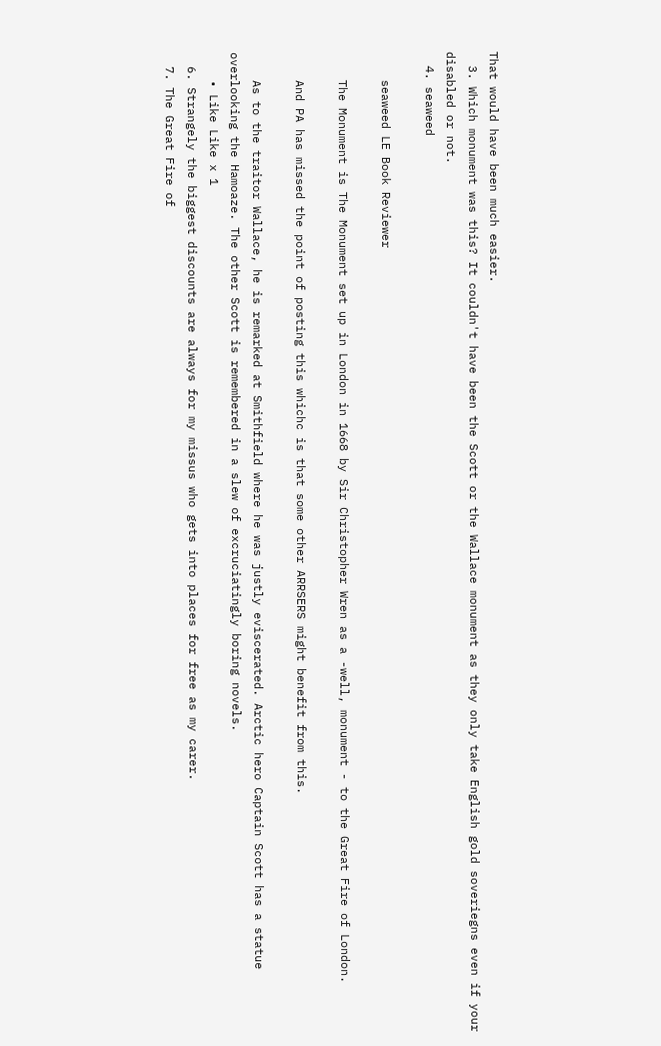That would have been much easier.
  3. Which monument was this? It couldn't have been the Scott or the Wallace monument as they only take English gold soveriegns even if your disabled or not.
  4. seaweed

    seaweed LE Book Reviewer

    The Monument is The Monument set up in London in 1668 by Sir Christopher Wren as a -well, monument - to the Great Fire of London.

    And PA has missed the point of posting this whichc is that some other ARRSERS might benefit from this.

    As to the traitor Wallace, he is remarked at Smithfield where he was justly eviscerated. Arctic hero Captain Scott has a statue overlooking the Hamoaze. The other Scott is remembered in a slew of excruciatingly boring novels.
    • Like Like x 1
  6. Strangely the biggest discounts are always for my missus who gets into places for free as my carer.
  7. The Great Fire of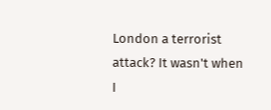London a terrorist attack? It wasn't when I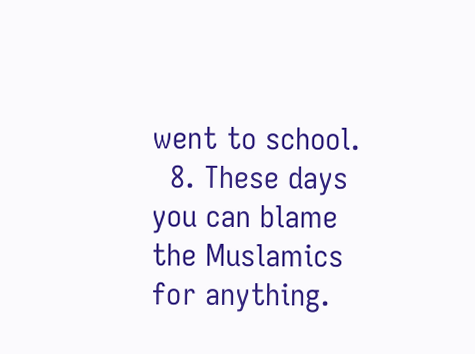went to school.
  8. These days you can blame the Muslamics for anything.